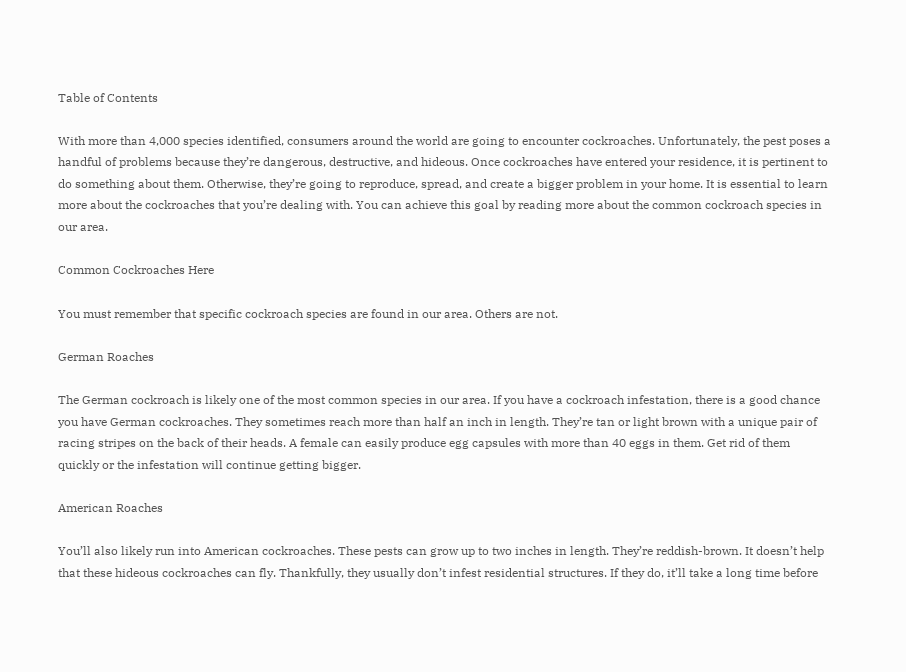Table of Contents

With more than 4,000 species identified, consumers around the world are going to encounter cockroaches. Unfortunately, the pest poses a handful of problems because they’re dangerous, destructive, and hideous. Once cockroaches have entered your residence, it is pertinent to do something about them. Otherwise, they’re going to reproduce, spread, and create a bigger problem in your home. It is essential to learn more about the cockroaches that you’re dealing with. You can achieve this goal by reading more about the common cockroach species in our area.

Common Cockroaches Here

You must remember that specific cockroach species are found in our area. Others are not.

German Roaches

The German cockroach is likely one of the most common species in our area. If you have a cockroach infestation, there is a good chance you have German cockroaches. They sometimes reach more than half an inch in length. They’re tan or light brown with a unique pair of racing stripes on the back of their heads. A female can easily produce egg capsules with more than 40 eggs in them. Get rid of them quickly or the infestation will continue getting bigger.

American Roaches

You’ll also likely run into American cockroaches. These pests can grow up to two inches in length. They’re reddish-brown. It doesn’t help that these hideous cockroaches can fly. Thankfully, they usually don’t infest residential structures. If they do, it’ll take a long time before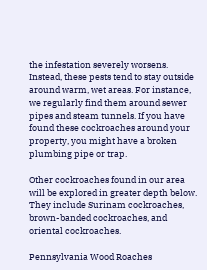the infestation severely worsens. Instead, these pests tend to stay outside around warm, wet areas. For instance, we regularly find them around sewer pipes and steam tunnels. If you have found these cockroaches around your property, you might have a broken plumbing pipe or trap.

Other cockroaches found in our area will be explored in greater depth below. They include Surinam cockroaches, brown-banded cockroaches, and oriental cockroaches.

Pennsylvania Wood Roaches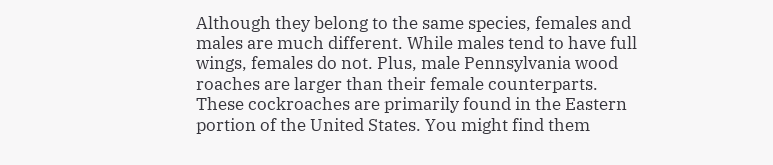Although they belong to the same species, females and males are much different. While males tend to have full wings, females do not. Plus, male Pennsylvania wood roaches are larger than their female counterparts. These cockroaches are primarily found in the Eastern portion of the United States. You might find them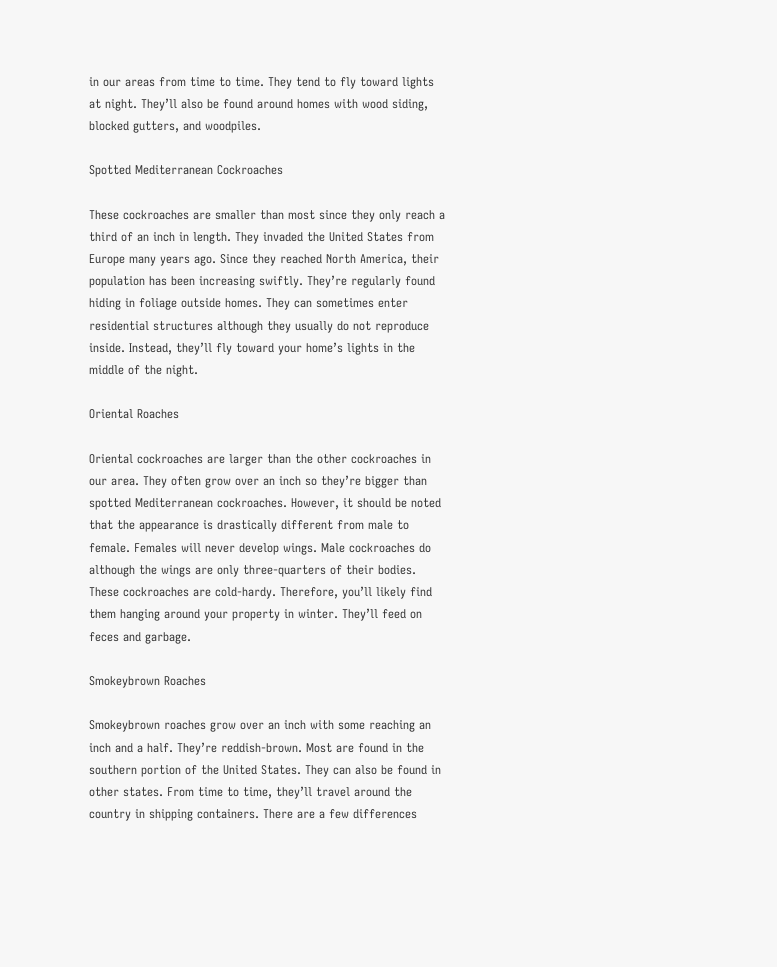in our areas from time to time. They tend to fly toward lights at night. They’ll also be found around homes with wood siding, blocked gutters, and woodpiles.

Spotted Mediterranean Cockroaches

These cockroaches are smaller than most since they only reach a third of an inch in length. They invaded the United States from Europe many years ago. Since they reached North America, their population has been increasing swiftly. They’re regularly found hiding in foliage outside homes. They can sometimes enter residential structures although they usually do not reproduce inside. Instead, they’ll fly toward your home’s lights in the middle of the night.

Oriental Roaches

Oriental cockroaches are larger than the other cockroaches in our area. They often grow over an inch so they’re bigger than spotted Mediterranean cockroaches. However, it should be noted that the appearance is drastically different from male to female. Females will never develop wings. Male cockroaches do although the wings are only three-quarters of their bodies. These cockroaches are cold-hardy. Therefore, you’ll likely find them hanging around your property in winter. They’ll feed on feces and garbage.

Smokeybrown Roaches

Smokeybrown roaches grow over an inch with some reaching an inch and a half. They’re reddish-brown. Most are found in the southern portion of the United States. They can also be found in other states. From time to time, they’ll travel around the country in shipping containers. There are a few differences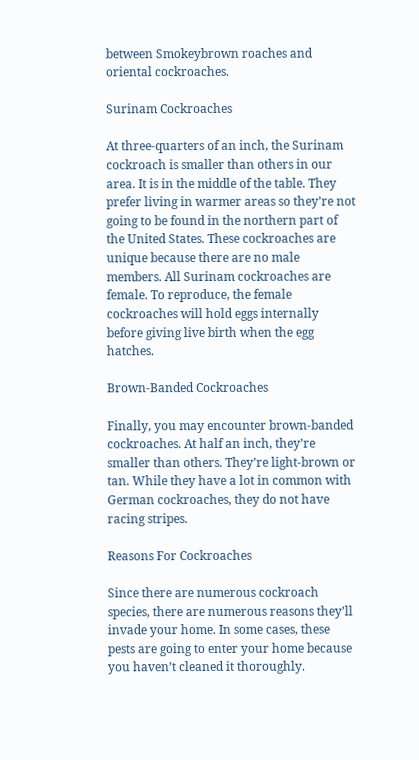between Smokeybrown roaches and oriental cockroaches.

Surinam Cockroaches

At three-quarters of an inch, the Surinam cockroach is smaller than others in our area. It is in the middle of the table. They prefer living in warmer areas so they’re not going to be found in the northern part of the United States. These cockroaches are unique because there are no male members. All Surinam cockroaches are female. To reproduce, the female cockroaches will hold eggs internally before giving live birth when the egg hatches.

Brown-Banded Cockroaches

Finally, you may encounter brown-banded cockroaches. At half an inch, they’re smaller than others. They’re light-brown or tan. While they have a lot in common with German cockroaches, they do not have racing stripes.

Reasons For Cockroaches

Since there are numerous cockroach species, there are numerous reasons they’ll invade your home. In some cases, these pests are going to enter your home because you haven’t cleaned it thoroughly.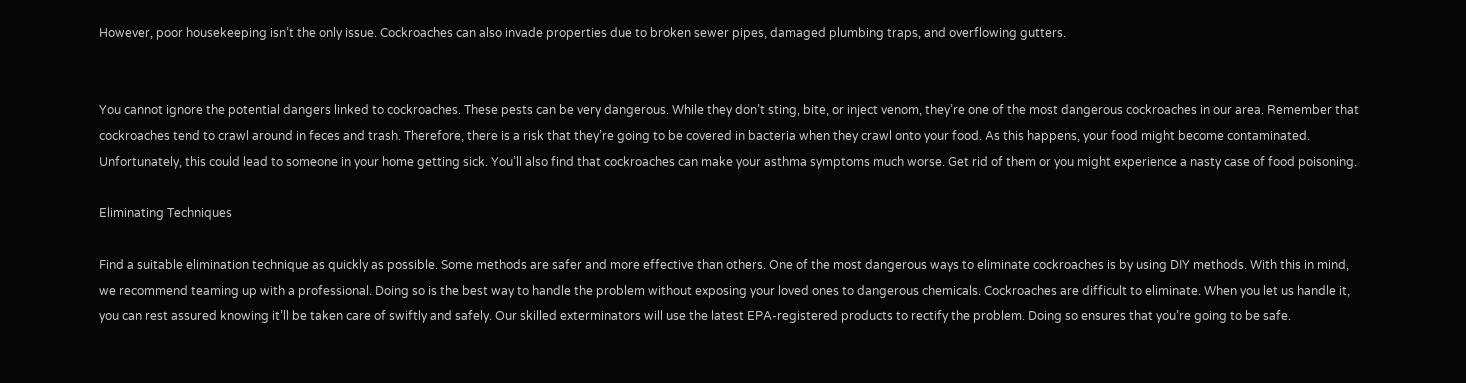However, poor housekeeping isn’t the only issue. Cockroaches can also invade properties due to broken sewer pipes, damaged plumbing traps, and overflowing gutters.


You cannot ignore the potential dangers linked to cockroaches. These pests can be very dangerous. While they don’t sting, bite, or inject venom, they’re one of the most dangerous cockroaches in our area. Remember that cockroaches tend to crawl around in feces and trash. Therefore, there is a risk that they’re going to be covered in bacteria when they crawl onto your food. As this happens, your food might become contaminated. Unfortunately, this could lead to someone in your home getting sick. You’ll also find that cockroaches can make your asthma symptoms much worse. Get rid of them or you might experience a nasty case of food poisoning.

Eliminating Techniques

Find a suitable elimination technique as quickly as possible. Some methods are safer and more effective than others. One of the most dangerous ways to eliminate cockroaches is by using DIY methods. With this in mind, we recommend teaming up with a professional. Doing so is the best way to handle the problem without exposing your loved ones to dangerous chemicals. Cockroaches are difficult to eliminate. When you let us handle it, you can rest assured knowing it’ll be taken care of swiftly and safely. Our skilled exterminators will use the latest EPA-registered products to rectify the problem. Doing so ensures that you’re going to be safe.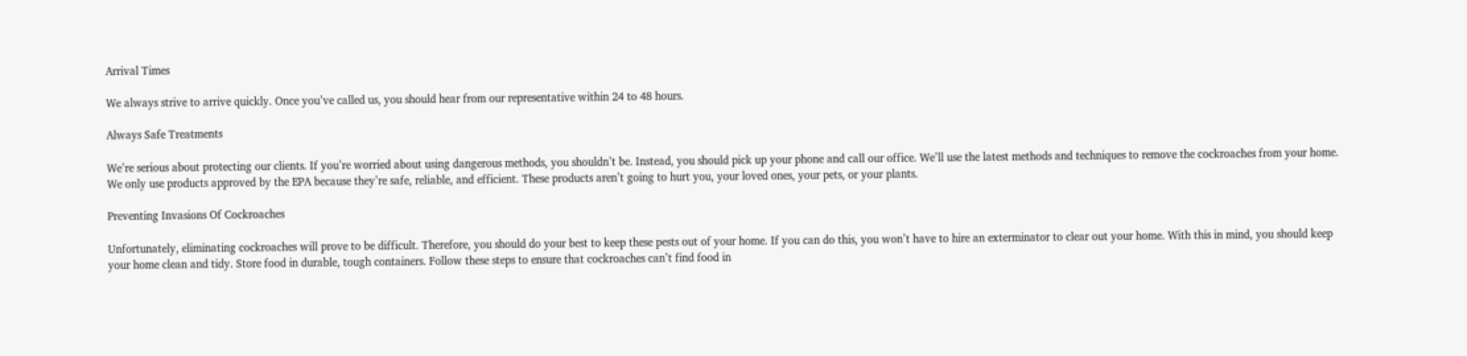Arrival Times

We always strive to arrive quickly. Once you’ve called us, you should hear from our representative within 24 to 48 hours.

Always Safe Treatments

We’re serious about protecting our clients. If you’re worried about using dangerous methods, you shouldn’t be. Instead, you should pick up your phone and call our office. We’ll use the latest methods and techniques to remove the cockroaches from your home. We only use products approved by the EPA because they’re safe, reliable, and efficient. These products aren’t going to hurt you, your loved ones, your pets, or your plants.

Preventing Invasions Of Cockroaches

Unfortunately, eliminating cockroaches will prove to be difficult. Therefore, you should do your best to keep these pests out of your home. If you can do this, you won’t have to hire an exterminator to clear out your home. With this in mind, you should keep your home clean and tidy. Store food in durable, tough containers. Follow these steps to ensure that cockroaches can’t find food in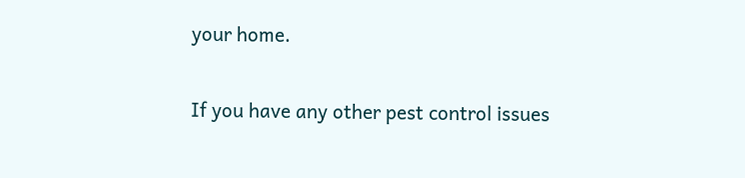your home.

If you have any other pest control issues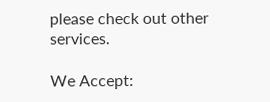please check out other services.

We Accept: